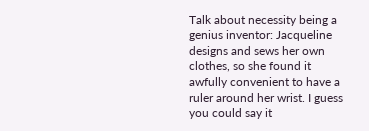Talk about necessity being a genius inventor: Jacqueline designs and sews her own clothes, so she found it awfully convenient to have a ruler around her wrist. I guess you could say it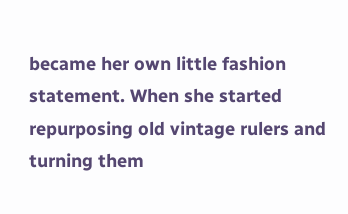became her own little fashion statement. When she started repurposing old vintage rulers and turning them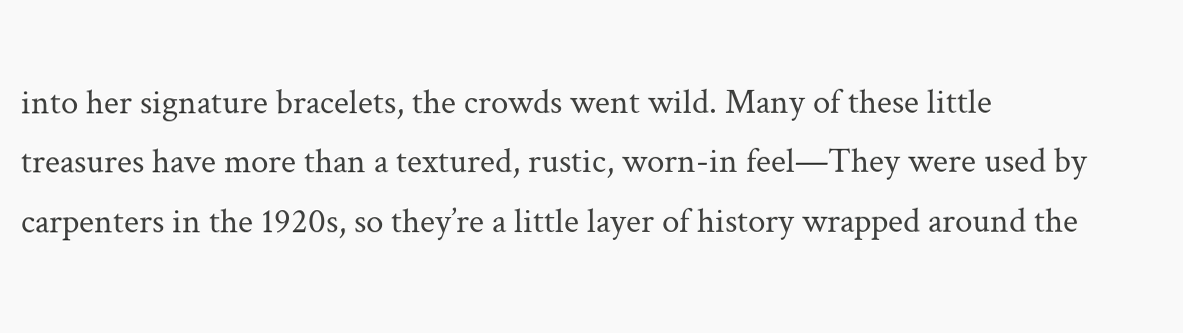into her signature bracelets, the crowds went wild. Many of these little treasures have more than a textured, rustic, worn-in feel—They were used by carpenters in the 1920s, so they’re a little layer of history wrapped around the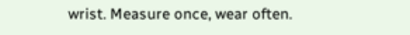wrist. Measure once, wear often.